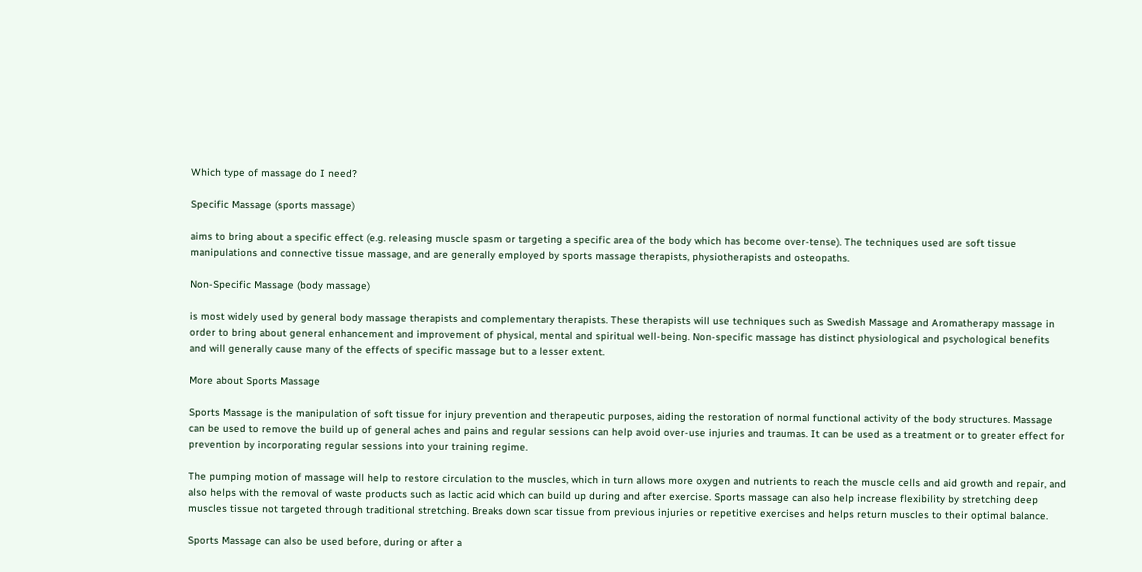Which type of massage do I need?

Specific Massage (sports massage)

aims to bring about a specific effect (e.g. releasing muscle spasm or targeting a specific area of the body which has become over-tense). The techniques used are soft tissue manipulations and connective tissue massage, and are generally employed by sports massage therapists, physiotherapists and osteopaths.

Non-Specific Massage (body massage)

is most widely used by general body massage therapists and complementary therapists. These therapists will use techniques such as Swedish Massage and Aromatherapy massage in order to bring about general enhancement and improvement of physical, mental and spiritual well-being. Non-specific massage has distinct physiological and psychological benefits and will generally cause many of the effects of specific massage but to a lesser extent.

More about Sports Massage

Sports Massage is the manipulation of soft tissue for injury prevention and therapeutic purposes, aiding the restoration of normal functional activity of the body structures. Massage can be used to remove the build up of general aches and pains and regular sessions can help avoid over-use injuries and traumas. It can be used as a treatment or to greater effect for prevention by incorporating regular sessions into your training regime.

The pumping motion of massage will help to restore circulation to the muscles, which in turn allows more oxygen and nutrients to reach the muscle cells and aid growth and repair, and also helps with the removal of waste products such as lactic acid which can build up during and after exercise. Sports massage can also help increase flexibility by stretching deep muscles tissue not targeted through traditional stretching. Breaks down scar tissue from previous injuries or repetitive exercises and helps return muscles to their optimal balance.

Sports Massage can also be used before, during or after a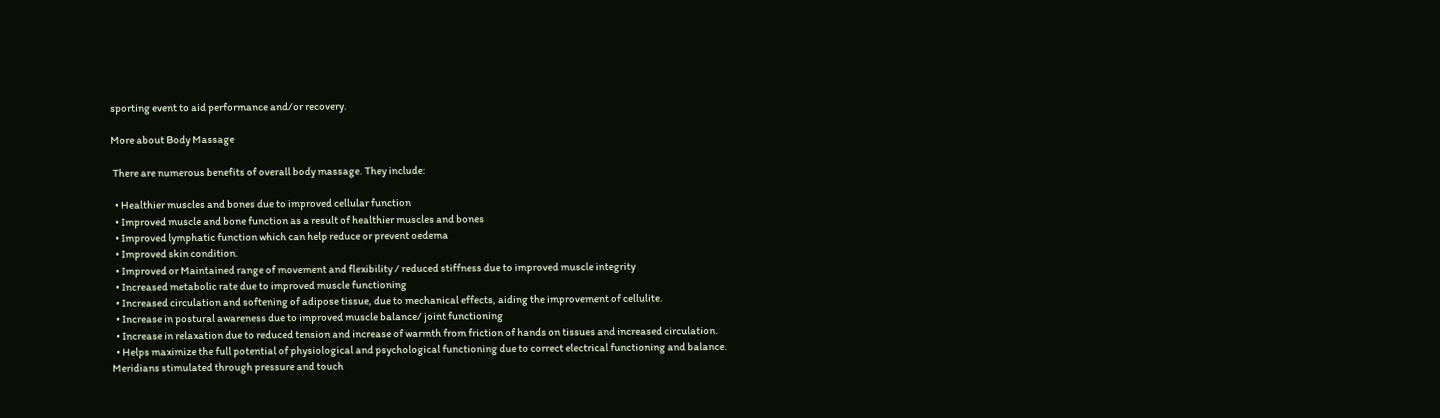sporting event to aid performance and/or recovery.

More about Body Massage

 There are numerous benefits of overall body massage. They include:

  • Healthier muscles and bones due to improved cellular function
  • Improved muscle and bone function as a result of healthier muscles and bones
  • Improved lymphatic function which can help reduce or prevent oedema
  • Improved skin condition.
  • Improved or Maintained range of movement and flexibility / reduced stiffness due to improved muscle integrity
  • Increased metabolic rate due to improved muscle functioning
  • Increased circulation and softening of adipose tissue, due to mechanical effects, aiding the improvement of cellulite.
  • Increase in postural awareness due to improved muscle balance/ joint functioning
  • Increase in relaxation due to reduced tension and increase of warmth from friction of hands on tissues and increased circulation.
  • Helps maximize the full potential of physiological and psychological functioning due to correct electrical functioning and balance. Meridians stimulated through pressure and touch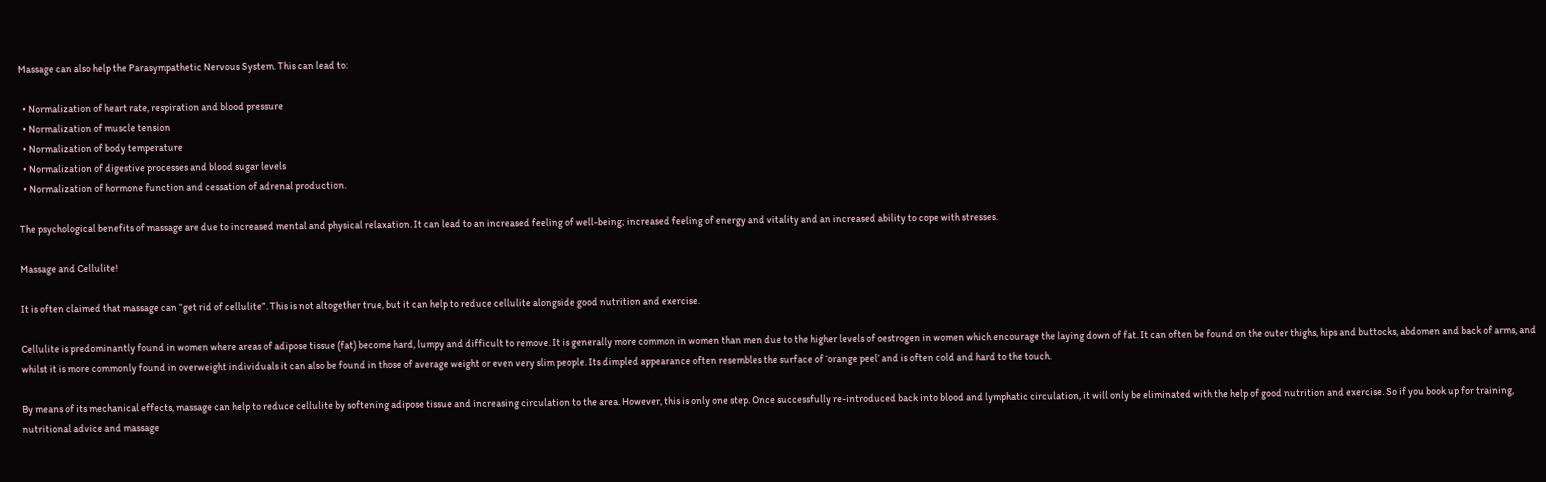Massage can also help the Parasympathetic Nervous System. This can lead to:

  • Normalization of heart rate, respiration and blood pressure
  • Normalization of muscle tension
  • Normalization of body temperature
  • Normalization of digestive processes and blood sugar levels
  • Normalization of hormone function and cessation of adrenal production.

The psychological benefits of massage are due to increased mental and physical relaxation. It can lead to an increased feeling of well-being; increased feeling of energy and vitality and an increased ability to cope with stresses.

Massage and Cellulite!

It is often claimed that massage can “get rid of cellulite”. This is not altogether true, but it can help to reduce cellulite alongside good nutrition and exercise.

Cellulite is predominantly found in women where areas of adipose tissue (fat) become hard, lumpy and difficult to remove. It is generally more common in women than men due to the higher levels of oestrogen in women which encourage the laying down of fat. It can often be found on the outer thighs, hips and buttocks, abdomen and back of arms, and whilst it is more commonly found in overweight individuals it can also be found in those of average weight or even very slim people. Its dimpled appearance often resembles the surface of ‘orange peel’ and is often cold and hard to the touch.

By means of its mechanical effects, massage can help to reduce cellulite by softening adipose tissue and increasing circulation to the area. However, this is only one step. Once successfully re-introduced back into blood and lymphatic circulation, it will only be eliminated with the help of good nutrition and exercise. So if you book up for training, nutritional advice and massage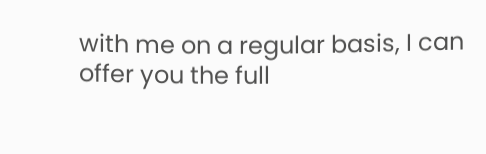with me on a regular basis, I can offer you the full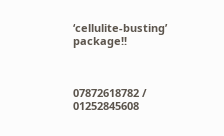‘cellulite-busting’ package!!



07872618782 / 01252845608